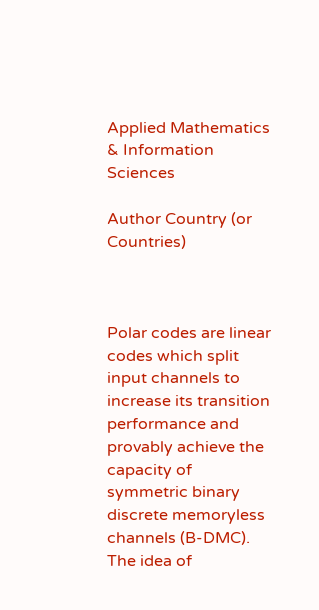Applied Mathematics & Information Sciences

Author Country (or Countries)



Polar codes are linear codes which split input channels to increase its transition performance and provably achieve the capacity of symmetric binary discrete memoryless channels (B-DMC). The idea of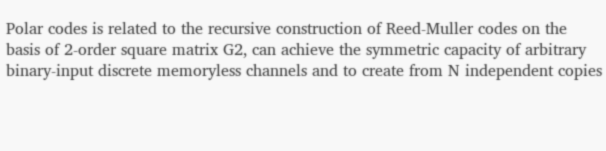Polar codes is related to the recursive construction of Reed-Muller codes on the basis of 2-order square matrix G2, can achieve the symmetric capacity of arbitrary binary-input discrete memoryless channels and to create from N independent copies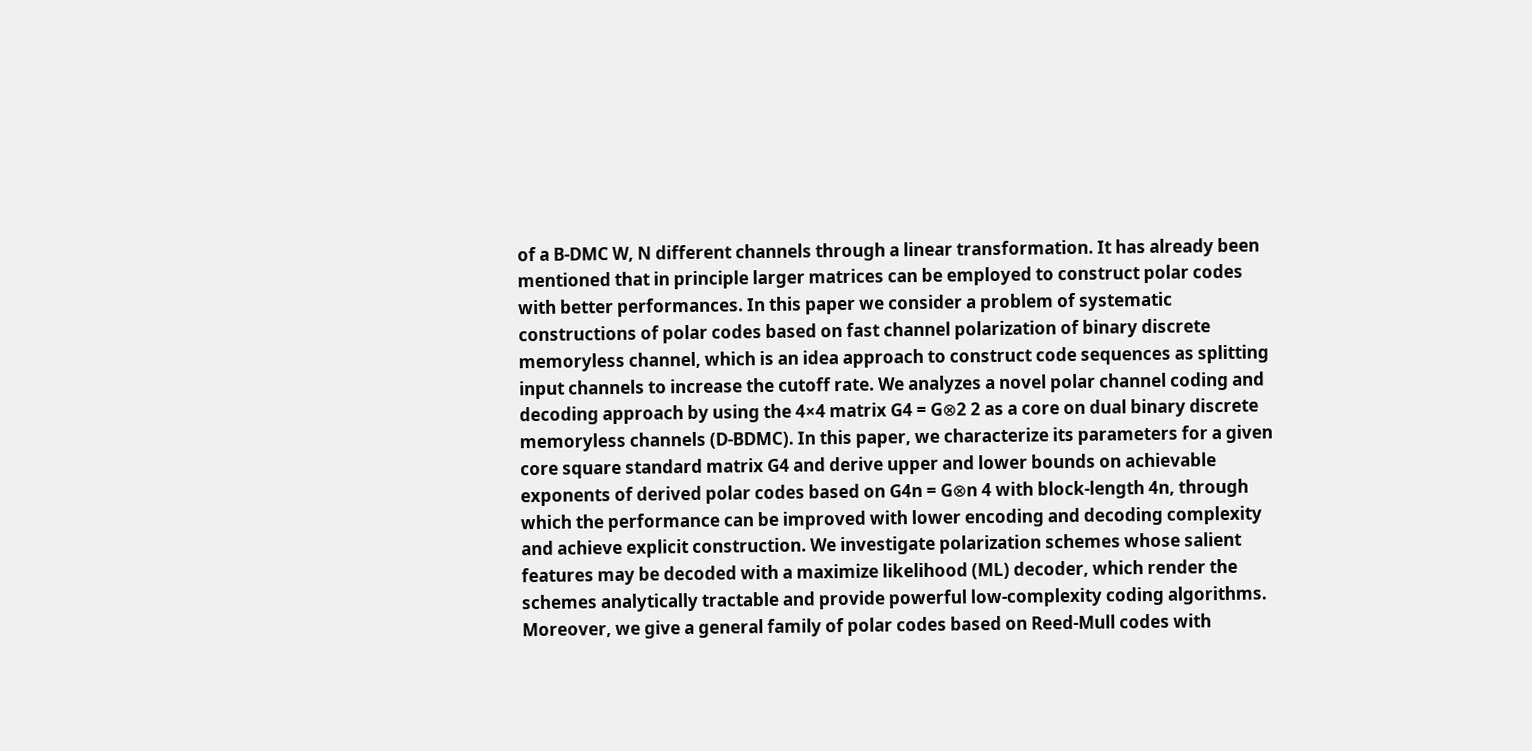of a B-DMC W, N different channels through a linear transformation. It has already been mentioned that in principle larger matrices can be employed to construct polar codes with better performances. In this paper we consider a problem of systematic constructions of polar codes based on fast channel polarization of binary discrete memoryless channel, which is an idea approach to construct code sequences as splitting input channels to increase the cutoff rate. We analyzes a novel polar channel coding and decoding approach by using the 4×4 matrix G4 = G⊗2 2 as a core on dual binary discrete memoryless channels (D-BDMC). In this paper, we characterize its parameters for a given core square standard matrix G4 and derive upper and lower bounds on achievable exponents of derived polar codes based on G4n = G⊗n 4 with block-length 4n, through which the performance can be improved with lower encoding and decoding complexity and achieve explicit construction. We investigate polarization schemes whose salient features may be decoded with a maximize likelihood (ML) decoder, which render the schemes analytically tractable and provide powerful low-complexity coding algorithms. Moreover, we give a general family of polar codes based on Reed-Mull codes with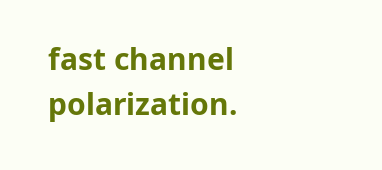fast channel polarization.